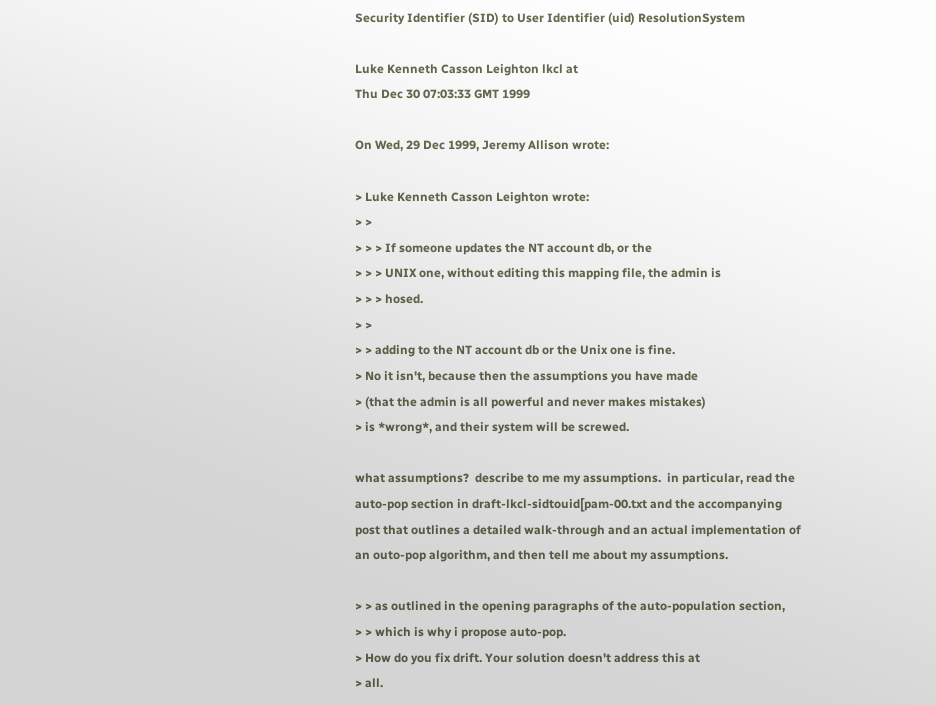Security Identifier (SID) to User Identifier (uid) ResolutionSystem

Luke Kenneth Casson Leighton lkcl at
Thu Dec 30 07:03:33 GMT 1999

On Wed, 29 Dec 1999, Jeremy Allison wrote:

> Luke Kenneth Casson Leighton wrote:
> >
> > > If someone updates the NT account db, or the
> > > UNIX one, without editing this mapping file, the admin is
> > > hosed.
> >
> > adding to the NT account db or the Unix one is fine.
> No it isn't, because then the assumptions you have made
> (that the admin is all powerful and never makes mistakes)
> is *wrong*, and their system will be screwed.

what assumptions?  describe to me my assumptions.  in particular, read the
auto-pop section in draft-lkcl-sidtouid[pam-00.txt and the accompanying
post that outlines a detailed walk-through and an actual implementation of
an outo-pop algorithm, and then tell me about my assumptions.

> > as outlined in the opening paragraphs of the auto-population section,
> > which is why i propose auto-pop.
> How do you fix drift. Your solution doesn't address this at
> all.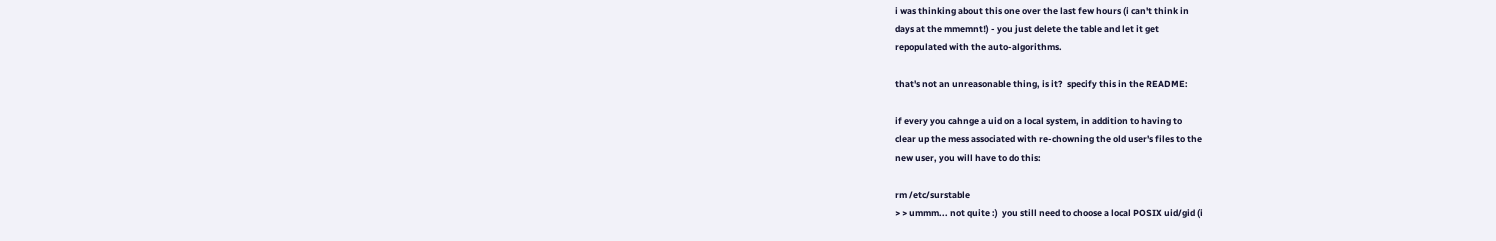i was thinking about this one over the last few hours (i can't think in
days at the mmemnt!) - you just delete the table and let it get
repopulated with the auto-algorithms.

that's not an unreasonable thing, is it?  specify this in the README:

if every you cahnge a uid on a local system, in addition to having to
clear up the mess associated with re-chowning the old user's files to the
new user, you will have to do this:

rm /etc/surstable
> > ummm... not quite :)  you still need to choose a local POSIX uid/gid (i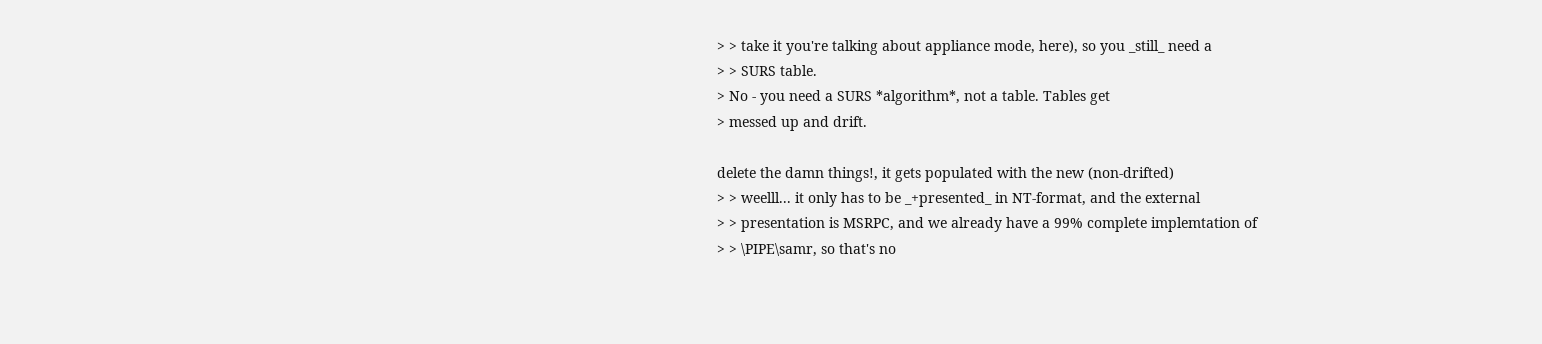> > take it you're talking about appliance mode, here), so you _still_ need a
> > SURS table.
> No - you need a SURS *algorithm*, not a table. Tables get
> messed up and drift.

delete the damn things!, it gets populated with the new (non-drifted)
> > weelll... it only has to be _+presented_ in NT-format, and the external
> > presentation is MSRPC, and we already have a 99% complete implemtation of
> > \PIPE\samr, so that's no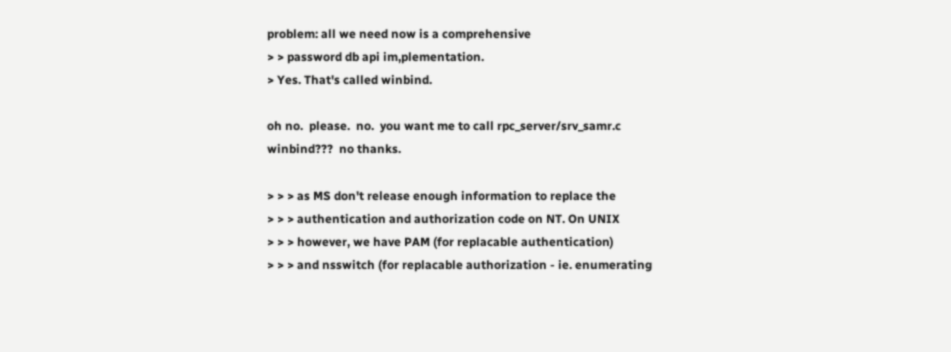problem: all we need now is a comprehensive
> > password db api im,plementation.
> Yes. That's called winbind.

oh no.  please.  no.  you want me to call rpc_server/srv_samr.c
winbind???  no thanks.

> > > as MS don't release enough information to replace the
> > > authentication and authorization code on NT. On UNIX
> > > however, we have PAM (for replacable authentication)
> > > and nsswitch (for replacable authorization - ie. enumerating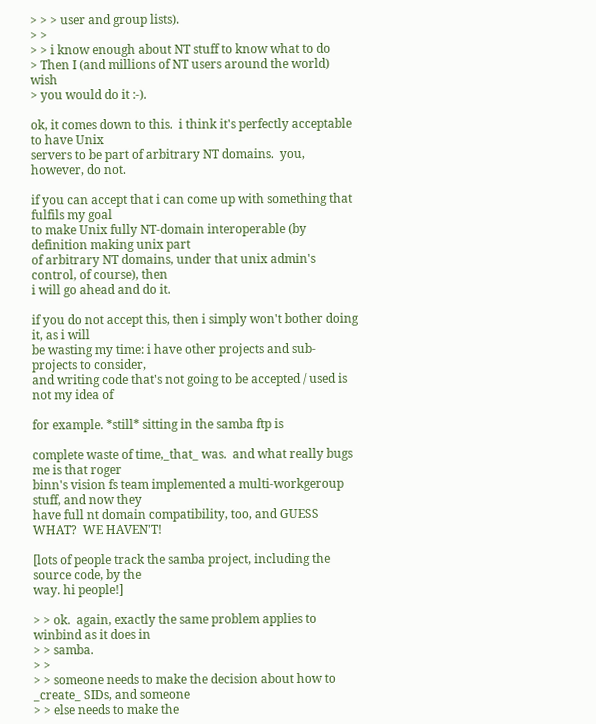> > > user and group lists).
> >
> > i know enough about NT stuff to know what to do
> Then I (and millions of NT users around the world) wish
> you would do it :-).

ok, it comes down to this.  i think it's perfectly acceptable to have Unix
servers to be part of arbitrary NT domains.  you, however, do not.

if you can accept that i can come up with something that fulfils my goal
to make Unix fully NT-domain interoperable (by definition making unix part
of arbitrary NT domains, under that unix admin's control, of course), then
i will go ahead and do it.

if you do not accept this, then i simply won't bother doing it, as i will
be wasting my time: i have other projects and sub-projects to consider,
and writing code that's not going to be accepted / used is not my idea of

for example. *still* sitting in the samba ftp is

complete waste of time,_that_ was.  and what really bugs me is that roger
binn's vision fs team implemented a multi-workgeroup stuff, and now they
have full nt domain compatibility, too, and GUESS WHAT?  WE HAVEN'T!

[lots of people track the samba project, including the source code, by the
way. hi people!]

> > ok.  again, exactly the same problem applies to winbind as it does in
> > samba.
> >
> > someone needs to make the decision about how to _create_ SIDs, and someone
> > else needs to make the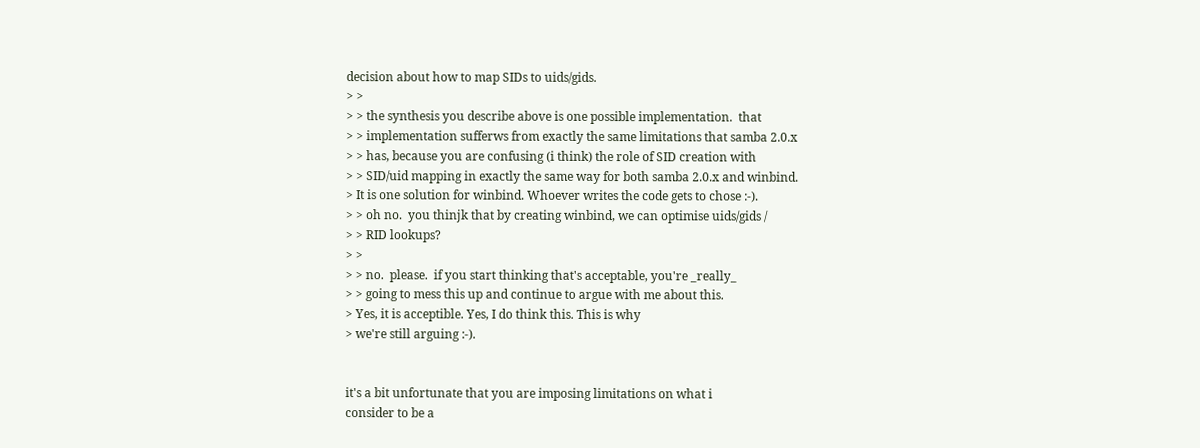decision about how to map SIDs to uids/gids.
> >
> > the synthesis you describe above is one possible implementation.  that
> > implementation sufferws from exactly the same limitations that samba 2.0.x
> > has, because you are confusing (i think) the role of SID creation with
> > SID/uid mapping in exactly the same way for both samba 2.0.x and winbind.
> It is one solution for winbind. Whoever writes the code gets to chose :-).
> > oh no.  you thinjk that by creating winbind, we can optimise uids/gids /
> > RID lookups?
> >
> > no.  please.  if you start thinking that's acceptable, you're _really_
> > going to mess this up and continue to argue with me about this.
> Yes, it is acceptible. Yes, I do think this. This is why
> we're still arguing :-).


it's a bit unfortunate that you are imposing limitations on what i
consider to be a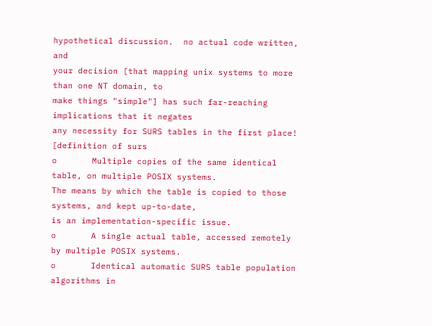hypothetical discussion.  no actual code written, and
your decision [that mapping unix systems to more than one NT domain, to
make things "simple"] has such far-reaching implications that it negates
any necessity for SURS tables in the first place!  [definition of surs
o       Multiple copies of the same identical table, on multiple POSIX systems.
The means by which the table is copied to those systems, and kept up-to-date,
is an implementation-specific issue.
o       A single actual table, accessed remotely by multiple POSIX systems.
o       Identical automatic SURS table population algorithms in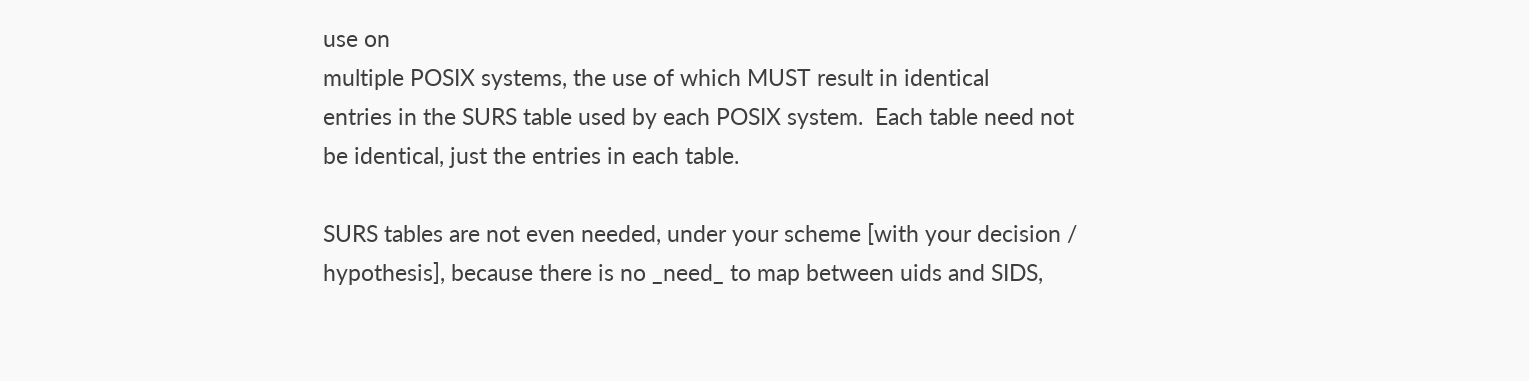use on
multiple POSIX systems, the use of which MUST result in identical
entries in the SURS table used by each POSIX system.  Each table need not
be identical, just the entries in each table.

SURS tables are not even needed, under your scheme [with your decision /
hypothesis], because there is no _need_ to map between uids and SIDS,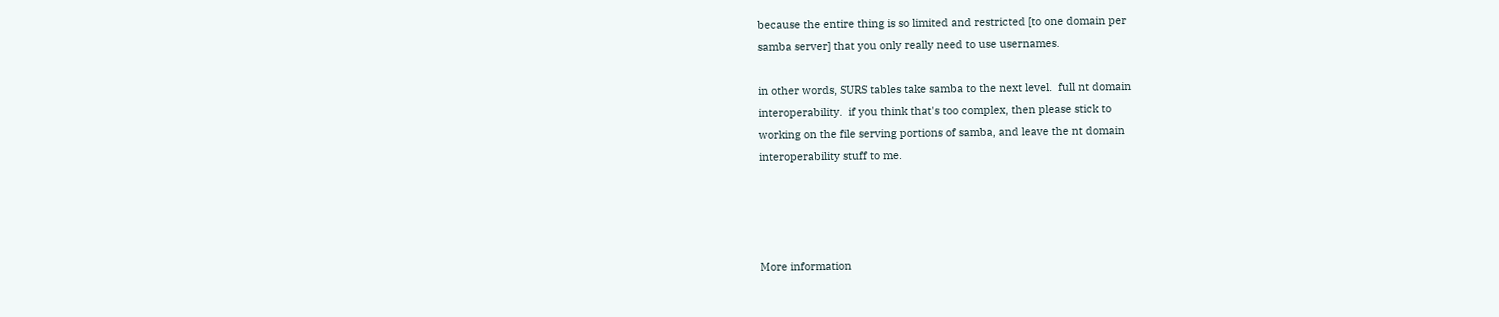because the entire thing is so limited and restricted [to one domain per
samba server] that you only really need to use usernames.

in other words, SURS tables take samba to the next level.  full nt domain
interoperability.  if you think that's too complex, then please stick to
working on the file serving portions of samba, and leave the nt domain
interoperability stuff to me.




More information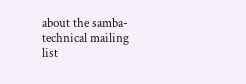about the samba-technical mailing list